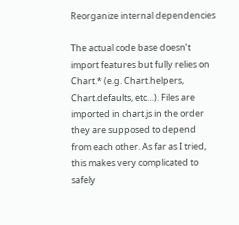Reorganize internal dependencies

The actual code base doesn’t import features but fully relies on Chart.* (e.g. Chart.helpers, Chart.defaults, etc…). Files are imported in chart.js in the order they are supposed to depend from each other. As far as I tried, this makes very complicated to safely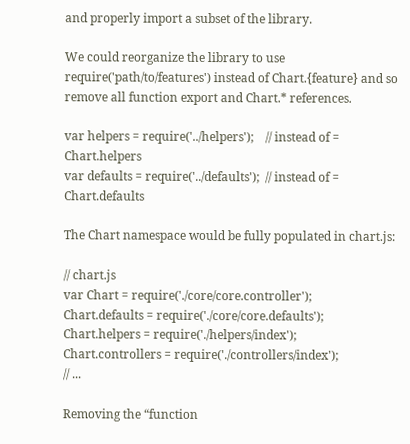and properly import a subset of the library.

We could reorganize the library to use require('path/to/features') instead of Chart.{feature} and so remove all function export and Chart.* references.

var helpers = require('../helpers');    // instead of = Chart.helpers
var defaults = require('../defaults');  // instead of = Chart.defaults

The Chart namespace would be fully populated in chart.js:

// chart.js
var Chart = require('./core/core.controller');
Chart.defaults = require('./core/core.defaults');
Chart.helpers = require('./helpers/index');
Chart.controllers = require('./controllers/index');
// ...

Removing the “function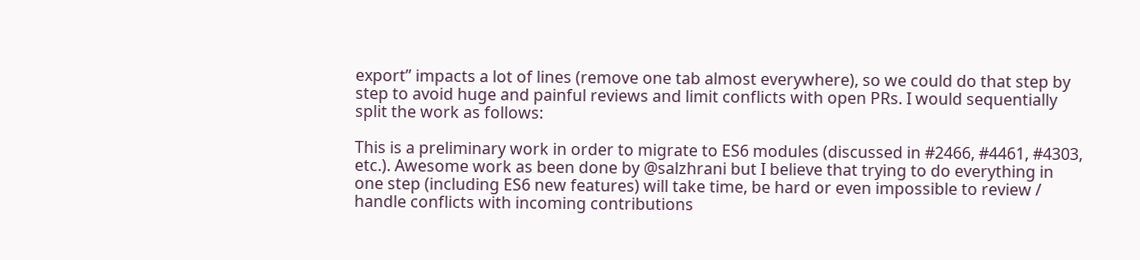export” impacts a lot of lines (remove one tab almost everywhere), so we could do that step by step to avoid huge and painful reviews and limit conflicts with open PRs. I would sequentially split the work as follows:

This is a preliminary work in order to migrate to ES6 modules (discussed in #2466, #4461, #4303, etc.). Awesome work as been done by @salzhrani but I believe that trying to do everything in one step (including ES6 new features) will take time, be hard or even impossible to review / handle conflicts with incoming contributions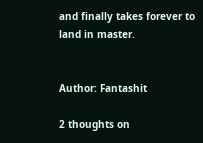and finally takes forever to land in master.


Author: Fantashit

2 thoughts on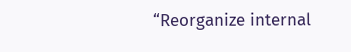“Reorganize internal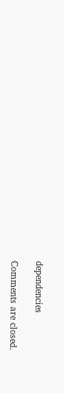dependencies

Comments are closed.